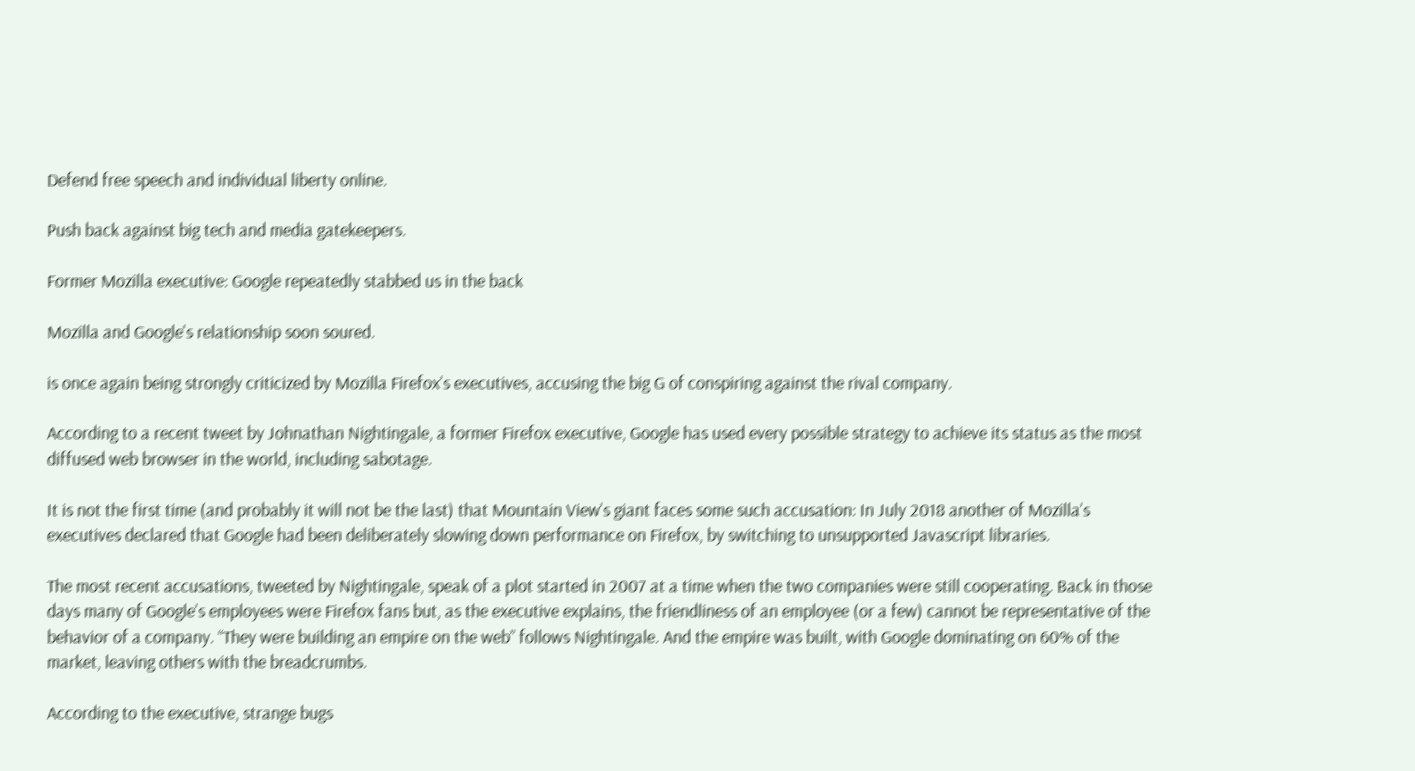Defend free speech and individual liberty online.

Push back against big tech and media gatekeepers.

Former Mozilla executive: Google repeatedly stabbed us in the back

Mozilla and Google's relationship soon soured.

is once again being strongly criticized by Mozilla Firefox’s executives, accusing the big G of conspiring against the rival company.

According to a recent tweet by Johnathan Nightingale, a former Firefox executive, Google has used every possible strategy to achieve its status as the most diffused web browser in the world, including sabotage.

It is not the first time (and probably it will not be the last) that Mountain View’s giant faces some such accusation: In July 2018 another of Mozilla’s executives declared that Google had been deliberately slowing down performance on Firefox, by switching to unsupported Javascript libraries.

The most recent accusations, tweeted by Nightingale, speak of a plot started in 2007 at a time when the two companies were still cooperating. Back in those days many of Google’s employees were Firefox fans but, as the executive explains, the friendliness of an employee (or a few) cannot be representative of the behavior of a company. “They were building an empire on the web” follows Nightingale. And the empire was built, with Google dominating on 60% of the market, leaving others with the breadcrumbs.

According to the executive, strange bugs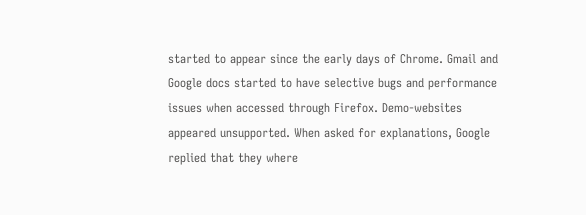started to appear since the early days of Chrome. Gmail and Google docs started to have selective bugs and performance issues when accessed through Firefox. Demo-websites appeared unsupported. When asked for explanations, Google replied that they where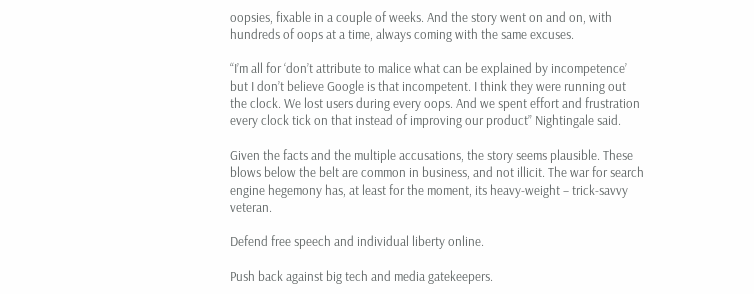oopsies, fixable in a couple of weeks. And the story went on and on, with hundreds of oops at a time, always coming with the same excuses.

“I’m all for ‘don’t attribute to malice what can be explained by incompetence’ but I don’t believe Google is that incompetent. I think they were running out the clock. We lost users during every oops. And we spent effort and frustration every clock tick on that instead of improving our product” Nightingale said.

Given the facts and the multiple accusations, the story seems plausible. These blows below the belt are common in business, and not illicit. The war for search engine hegemony has, at least for the moment, its heavy-weight – trick-savvy veteran.

Defend free speech and individual liberty online.

Push back against big tech and media gatekeepers.